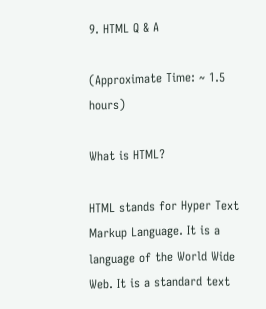9. HTML Q & A

(Approximate Time: ~ 1.5 hours)

What is HTML?

HTML stands for Hyper Text Markup Language. It is a language of the World Wide Web. It is a standard text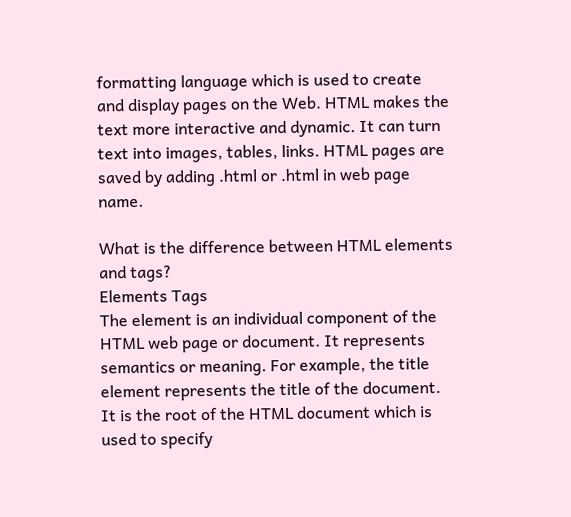formatting language which is used to create and display pages on the Web. HTML makes the text more interactive and dynamic. It can turn text into images, tables, links. HTML pages are saved by adding .html or .html in web page name.

What is the difference between HTML elements and tags?
Elements Tags
The element is an individual component of the HTML web page or document. It represents semantics or meaning. For example, the title element represents the title of the document. It is the root of the HTML document which is used to specify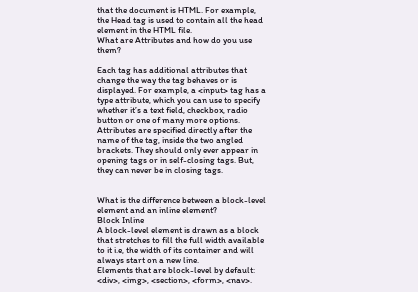that the document is HTML. For example, the Head tag is used to contain all the head element in the HTML file.
What are Attributes and how do you use them?

Each tag has additional attributes that change the way the tag behaves or is displayed. For example, a <input> tag has a type attribute, which you can use to specify whether it’s a text field, checkbox, radio button or one of many more options.
Attributes are specified directly after the name of the tag, inside the two angled brackets. They should only ever appear in opening tags or in self-closing tags. But, they can never be in closing tags.


What is the difference between a block-level element and an inline element?
Block Inline
A block-level element is drawn as a block that stretches to fill the full width available to it i.e, the width of its container and will always start on a new line.
Elements that are block-level by default: <div>, <img>, <section>, <form>, <nav>.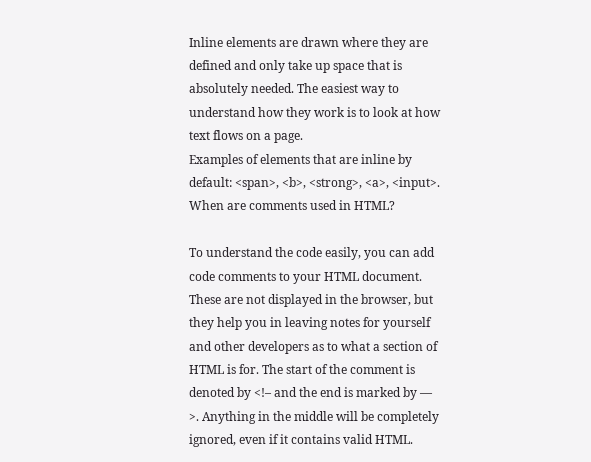Inline elements are drawn where they are defined and only take up space that is absolutely needed. The easiest way to understand how they work is to look at how text flows on a page.
Examples of elements that are inline by default: <span>, <b>, <strong>, <a>, <input>.
When are comments used in HTML?

To understand the code easily, you can add code comments to your HTML document. These are not displayed in the browser, but they help you in leaving notes for yourself and other developers as to what a section of HTML is for. The start of the comment is denoted by <!– and the end is marked by — >. Anything in the middle will be completely ignored, even if it contains valid HTML.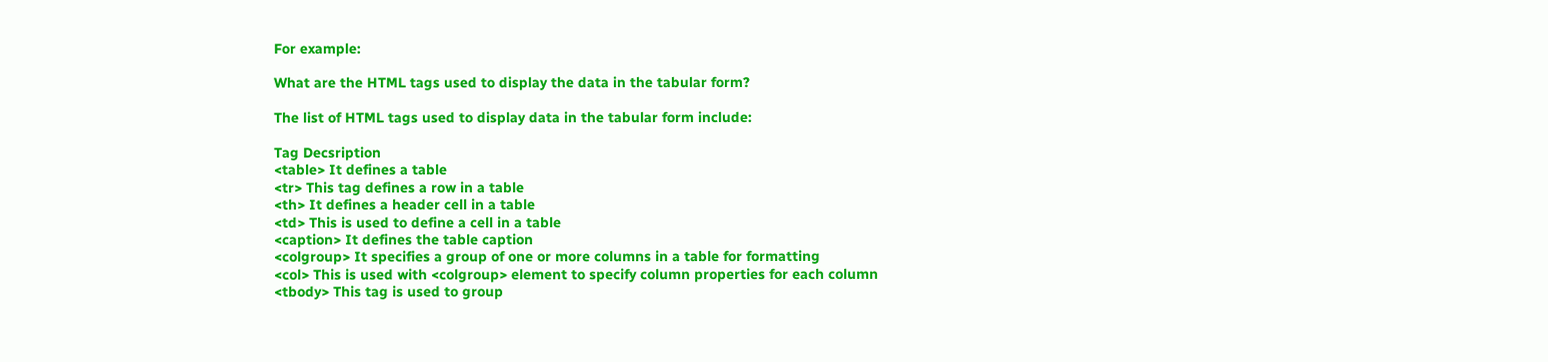For example:

What are the HTML tags used to display the data in the tabular form?

The list of HTML tags used to display data in the tabular form include:

Tag Decsription
<table> It defines a table
<tr> This tag defines a row in a table
<th> It defines a header cell in a table
<td> This is used to define a cell in a table
<caption> It defines the table caption
<colgroup> It specifies a group of one or more columns in a table for formatting
<col> This is used with <colgroup> element to specify column properties for each column
<tbody> This tag is used to group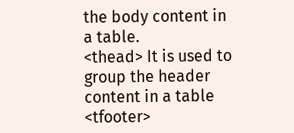the body content in a table.
<thead> It is used to group the header content in a table
<tfooter>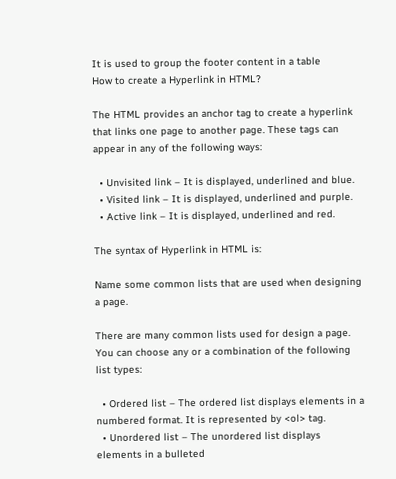It is used to group the footer content in a table
How to create a Hyperlink in HTML?

The HTML provides an anchor tag to create a hyperlink that links one page to another page. These tags can appear in any of the following ways:

  • Unvisited link – It is displayed, underlined and blue.
  • Visited link – It is displayed, underlined and purple.
  • Active link – It is displayed, underlined and red.

The syntax of Hyperlink in HTML is:

Name some common lists that are used when designing a page.

There are many common lists used for design a page. You can choose any or a combination of the following list types:

  • Ordered list – The ordered list displays elements in a numbered format. It is represented by <ol> tag.
  • Unordered list – The unordered list displays elements in a bulleted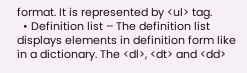format. It is represented by <ul> tag.
  • Definition list – The definition list displays elements in definition form like in a dictionary. The <dl>, <dt> and <dd>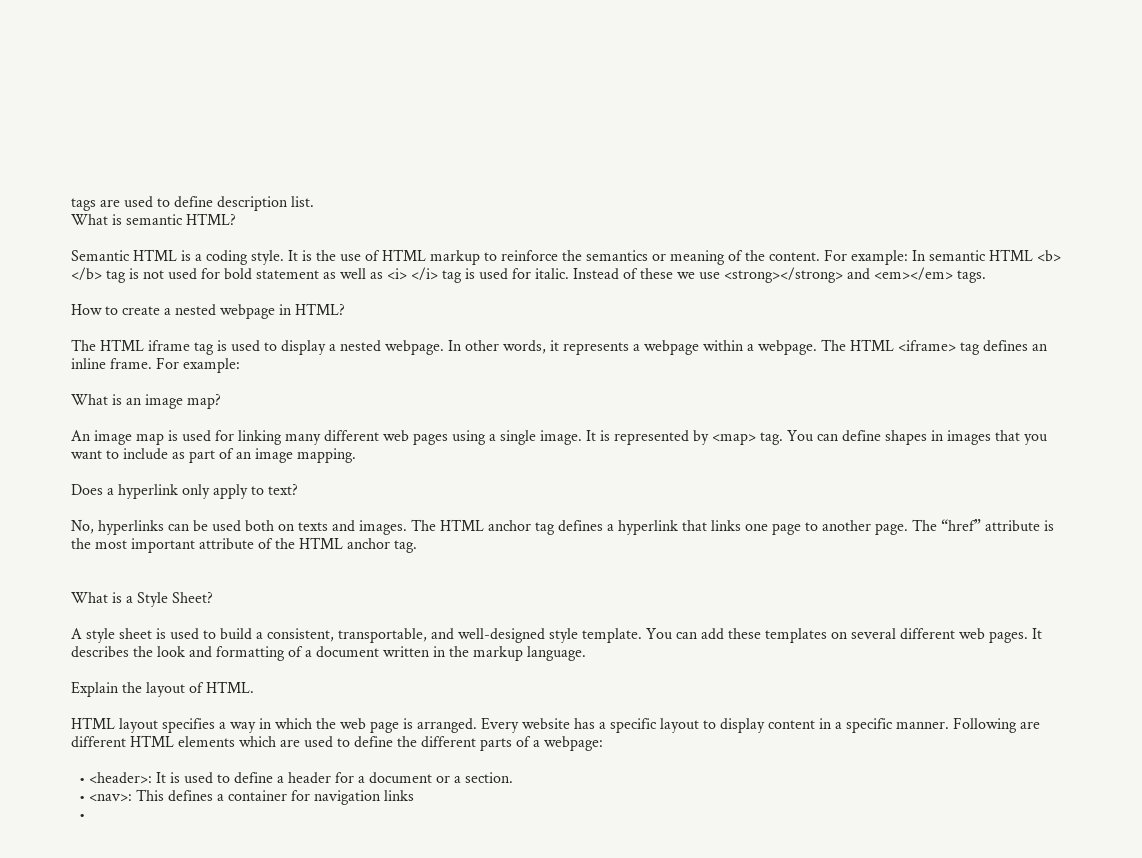tags are used to define description list.
What is semantic HTML?

Semantic HTML is a coding style. It is the use of HTML markup to reinforce the semantics or meaning of the content. For example: In semantic HTML <b> </b> tag is not used for bold statement as well as <i> </i> tag is used for italic. Instead of these we use <strong></strong> and <em></em> tags.

How to create a nested webpage in HTML?

The HTML iframe tag is used to display a nested webpage. In other words, it represents a webpage within a webpage. The HTML <iframe> tag defines an inline frame. For example:

What is an image map?

An image map is used for linking many different web pages using a single image. It is represented by <map> tag. You can define shapes in images that you want to include as part of an image mapping.

Does a hyperlink only apply to text?

No, hyperlinks can be used both on texts and images. The HTML anchor tag defines a hyperlink that links one page to another page. The “href” attribute is the most important attribute of the HTML anchor tag.


What is a Style Sheet?

A style sheet is used to build a consistent, transportable, and well-designed style template. You can add these templates on several different web pages. It describes the look and formatting of a document written in the markup language.

Explain the layout of HTML.

HTML layout specifies a way in which the web page is arranged. Every website has a specific layout to display content in a specific manner. Following are different HTML elements which are used to define the different parts of a webpage:

  • <header>: It is used to define a header for a document or a section.
  • <nav>: This defines a container for navigation links
  •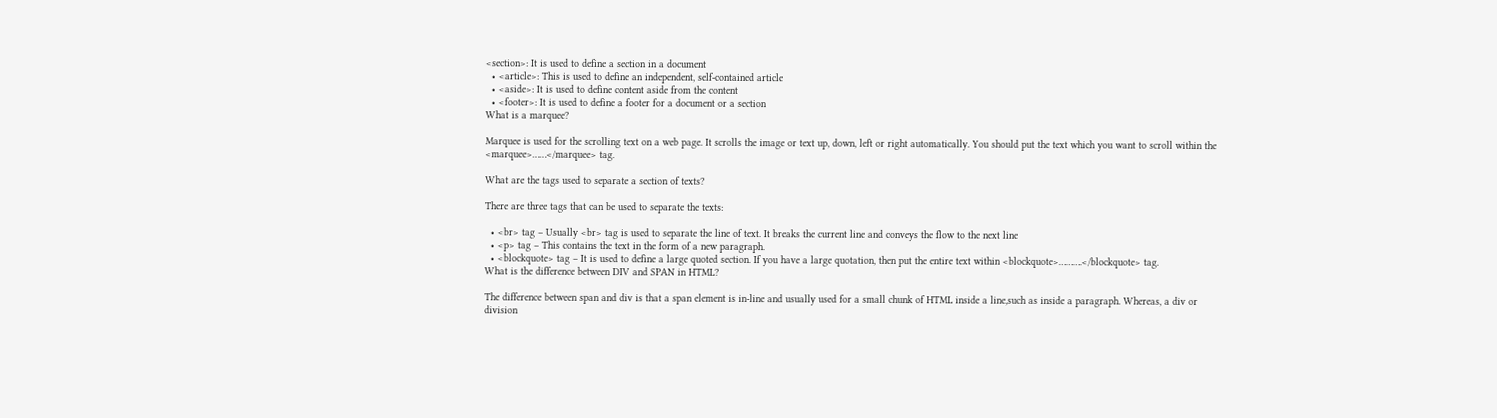<section>: It is used to define a section in a document
  • <article>: This is used to define an independent, self-contained article
  • <aside>: It is used to define content aside from the content
  • <footer>: It is used to define a footer for a document or a section
What is a marquee?

Marquee is used for the scrolling text on a web page. It scrolls the image or text up, down, left or right automatically. You should put the text which you want to scroll within the <marquee>……</marquee> tag.

What are the tags used to separate a section of texts?

There are three tags that can be used to separate the texts:

  • <br> tag – Usually <br> tag is used to separate the line of text. It breaks the current line and conveys the flow to the next line
  • <p> tag – This contains the text in the form of a new paragraph.
  • <blockquote> tag – It is used to define a large quoted section. If you have a large quotation, then put the entire text within <blockquote>……….</blockquote> tag.
What is the difference between DIV and SPAN in HTML?

The difference between span and div is that a span element is in-line and usually used for a small chunk of HTML inside a line,such as inside a paragraph. Whereas, a div or division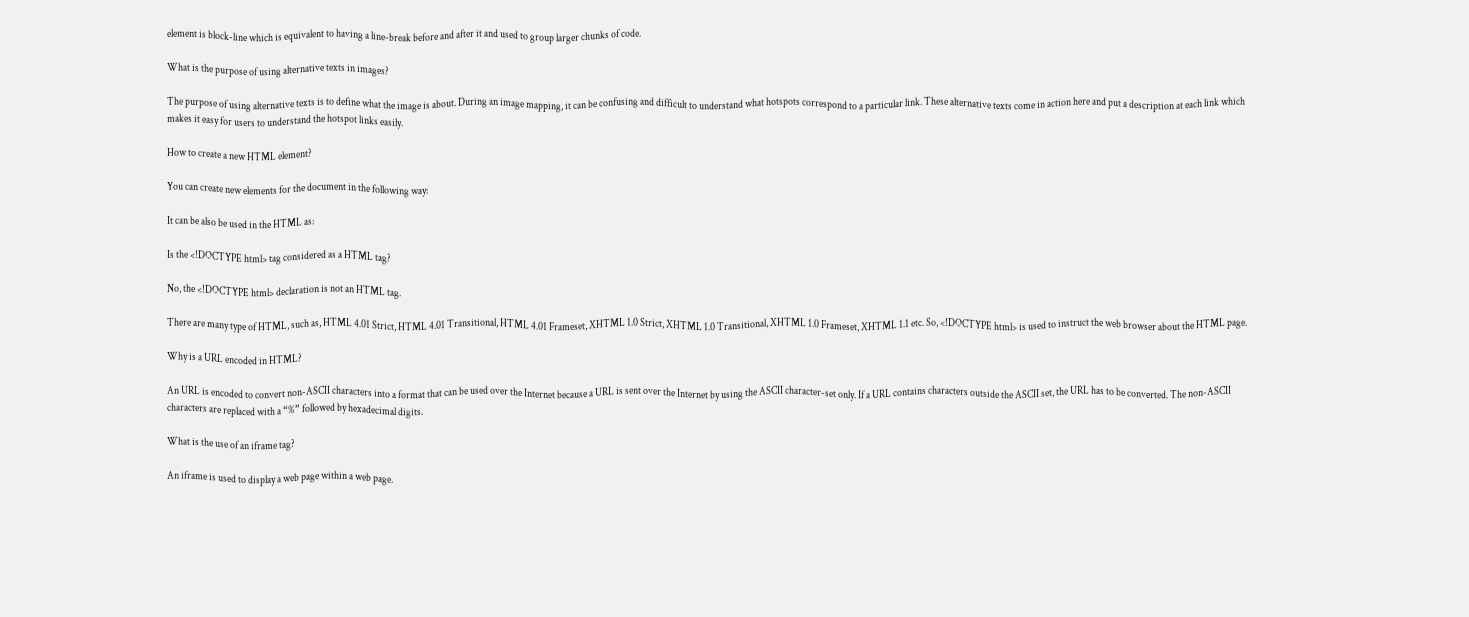element is block-line which is equivalent to having a line-break before and after it and used to group larger chunks of code.

What is the purpose of using alternative texts in images?

The purpose of using alternative texts is to define what the image is about. During an image mapping, it can be confusing and difficult to understand what hotspots correspond to a particular link. These alternative texts come in action here and put a description at each link which makes it easy for users to understand the hotspot links easily.

How to create a new HTML element?

You can create new elements for the document in the following way:

It can be also be used in the HTML as:

Is the <!DOCTYPE html> tag considered as a HTML tag?

No, the <!DOCTYPE html> declaration is not an HTML tag.

There are many type of HTML, such as, HTML 4.01 Strict, HTML 4.01 Transitional, HTML 4.01 Frameset, XHTML 1.0 Strict, XHTML 1.0 Transitional, XHTML 1.0 Frameset, XHTML 1.1 etc. So, <!DOCTYPE html> is used to instruct the web browser about the HTML page.

Why is a URL encoded in HTML?

An URL is encoded to convert non-ASCII characters into a format that can be used over the Internet because a URL is sent over the Internet by using the ASCII character-set only. If a URL contains characters outside the ASCII set, the URL has to be converted. The non-ASCII characters are replaced with a “%” followed by hexadecimal digits.

What is the use of an iframe tag?

An iframe is used to display a web page within a web page.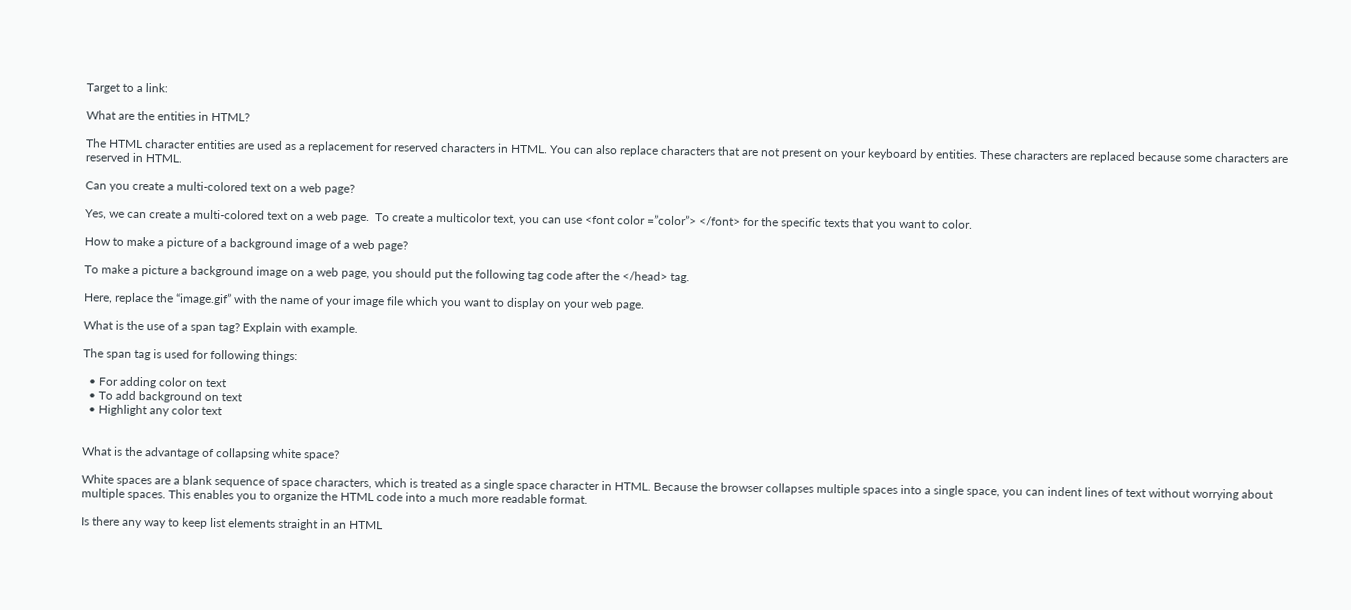Target to a link:

What are the entities in HTML?

The HTML character entities are used as a replacement for reserved characters in HTML. You can also replace characters that are not present on your keyboard by entities. These characters are replaced because some characters are reserved in HTML.

Can you create a multi-colored text on a web page?

Yes, we can create a multi-colored text on a web page.  To create a multicolor text, you can use <font color =”color”> </font> for the specific texts that you want to color.

How to make a picture of a background image of a web page?

To make a picture a background image on a web page, you should put the following tag code after the </head> tag.

Here, replace the “image.gif” with the name of your image file which you want to display on your web page.

What is the use of a span tag? Explain with example.

The span tag is used for following things:

  • For adding color on text
  • To add background on text
  • Highlight any color text


What is the advantage of collapsing white space?

White spaces are a blank sequence of space characters, which is treated as a single space character in HTML. Because the browser collapses multiple spaces into a single space, you can indent lines of text without worrying about multiple spaces. This enables you to organize the HTML code into a much more readable format.

Is there any way to keep list elements straight in an HTML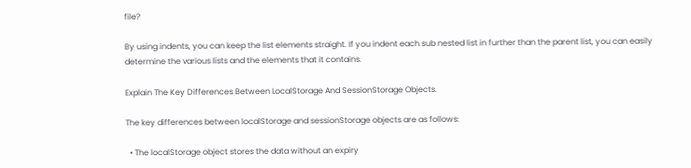file?

By using indents, you can keep the list elements straight. If you indent each sub nested list in further than the parent list, you can easily determine the various lists and the elements that it contains.

Explain The Key Differences Between LocalStorage And SessionStorage Objects.

The key differences between localStorage and sessionStorage objects are as follows:

  • The localStorage object stores the data without an expiry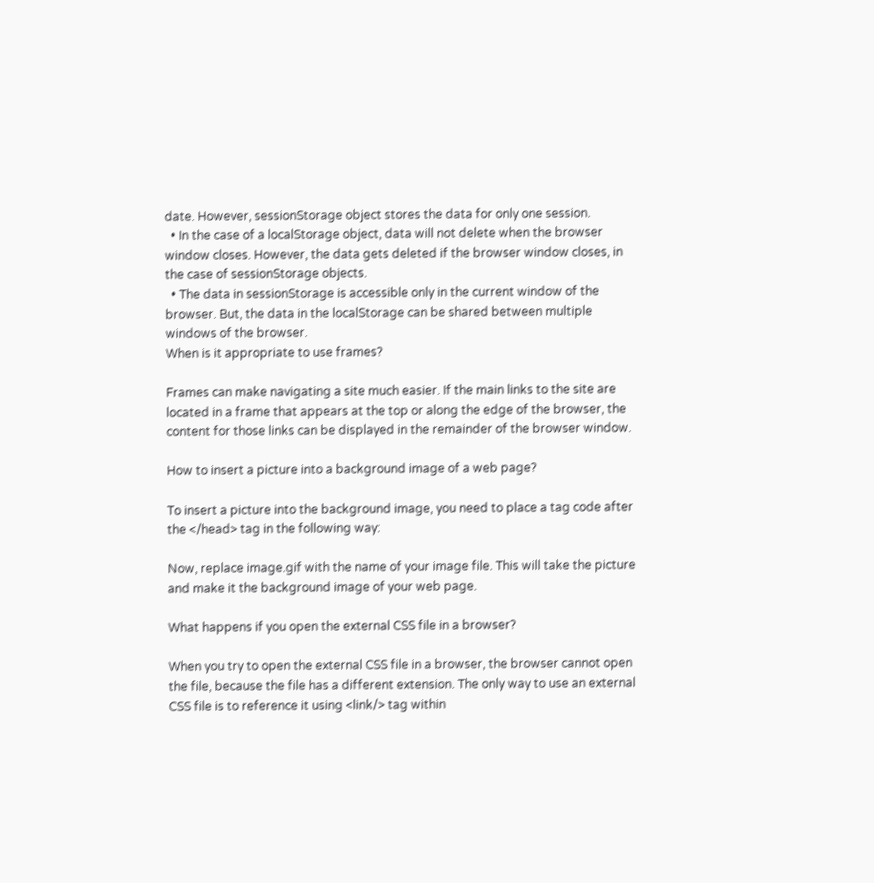date. However, sessionStorage object stores the data for only one session.
  • In the case of a localStorage object, data will not delete when the browser window closes. However, the data gets deleted if the browser window closes, in the case of sessionStorage objects.
  • The data in sessionStorage is accessible only in the current window of the browser. But, the data in the localStorage can be shared between multiple windows of the browser.
When is it appropriate to use frames?

Frames can make navigating a site much easier. If the main links to the site are located in a frame that appears at the top or along the edge of the browser, the content for those links can be displayed in the remainder of the browser window.

How to insert a picture into a background image of a web page?

To insert a picture into the background image, you need to place a tag code after the </head> tag in the following way:

Now, replace image.gif with the name of your image file. This will take the picture and make it the background image of your web page.

What happens if you open the external CSS file in a browser?

When you try to open the external CSS file in a browser, the browser cannot open the file, because the file has a different extension. The only way to use an external CSS file is to reference it using <link/> tag within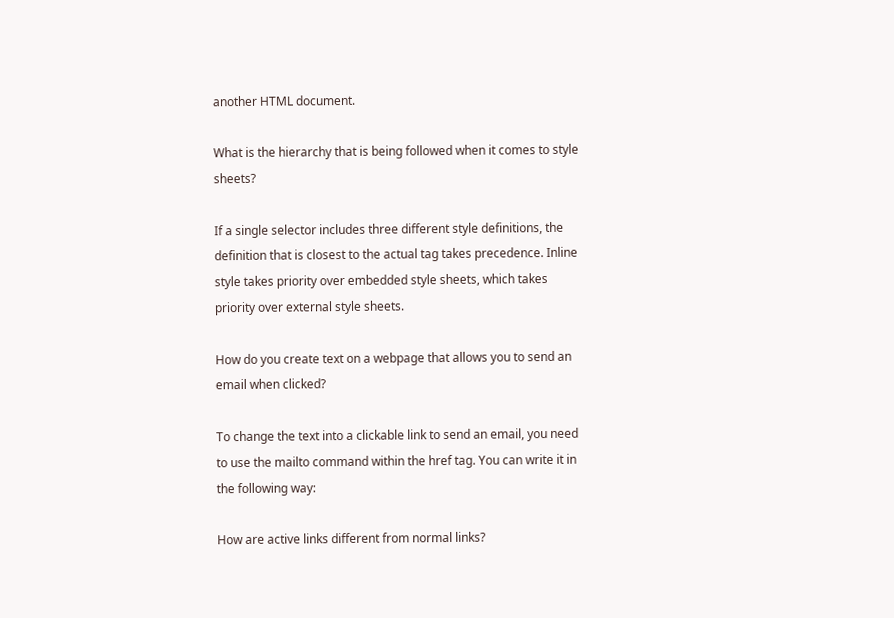another HTML document.

What is the hierarchy that is being followed when it comes to style sheets?

If a single selector includes three different style definitions, the definition that is closest to the actual tag takes precedence. Inline style takes priority over embedded style sheets, which takes priority over external style sheets.

How do you create text on a webpage that allows you to send an email when clicked?

To change the text into a clickable link to send an email, you need to use the mailto command within the href tag. You can write it in the following way:

How are active links different from normal links?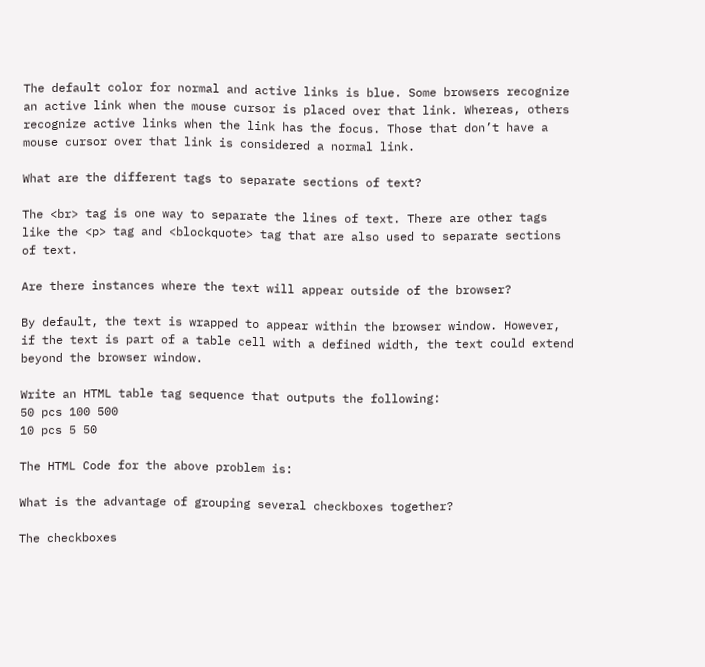The default color for normal and active links is blue. Some browsers recognize an active link when the mouse cursor is placed over that link. Whereas, others recognize active links when the link has the focus. Those that don’t have a mouse cursor over that link is considered a normal link.

What are the different tags to separate sections of text?

The <br> tag is one way to separate the lines of text. There are other tags like the <p> tag and <blockquote> tag that are also used to separate sections of text.

Are there instances where the text will appear outside of the browser?

By default, the text is wrapped to appear within the browser window. However, if the text is part of a table cell with a defined width, the text could extend beyond the browser window.

Write an HTML table tag sequence that outputs the following:
50 pcs 100 500
10 pcs 5 50

The HTML Code for the above problem is:

What is the advantage of grouping several checkboxes together?

The checkboxes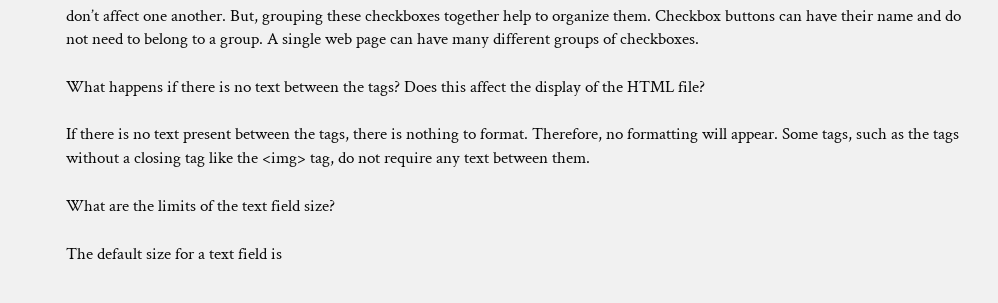don’t affect one another. But, grouping these checkboxes together help to organize them. Checkbox buttons can have their name and do not need to belong to a group. A single web page can have many different groups of checkboxes.

What happens if there is no text between the tags? Does this affect the display of the HTML file?

If there is no text present between the tags, there is nothing to format. Therefore, no formatting will appear. Some tags, such as the tags without a closing tag like the <img> tag, do not require any text between them.

What are the limits of the text field size?

The default size for a text field is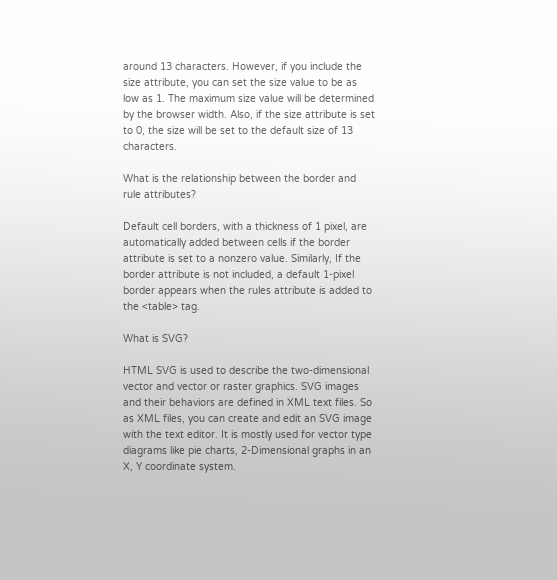around 13 characters. However, if you include the size attribute, you can set the size value to be as low as 1. The maximum size value will be determined by the browser width. Also, if the size attribute is set to 0, the size will be set to the default size of 13 characters.

What is the relationship between the border and rule attributes?

Default cell borders, with a thickness of 1 pixel, are automatically added between cells if the border attribute is set to a nonzero value. Similarly, If the border attribute is not included, a default 1-pixel border appears when the rules attribute is added to the <table> tag.

What is SVG?

HTML SVG is used to describe the two-dimensional vector and vector or raster graphics. SVG images and their behaviors are defined in XML text files. So as XML files, you can create and edit an SVG image with the text editor. It is mostly used for vector type diagrams like pie charts, 2-Dimensional graphs in an X, Y coordinate system.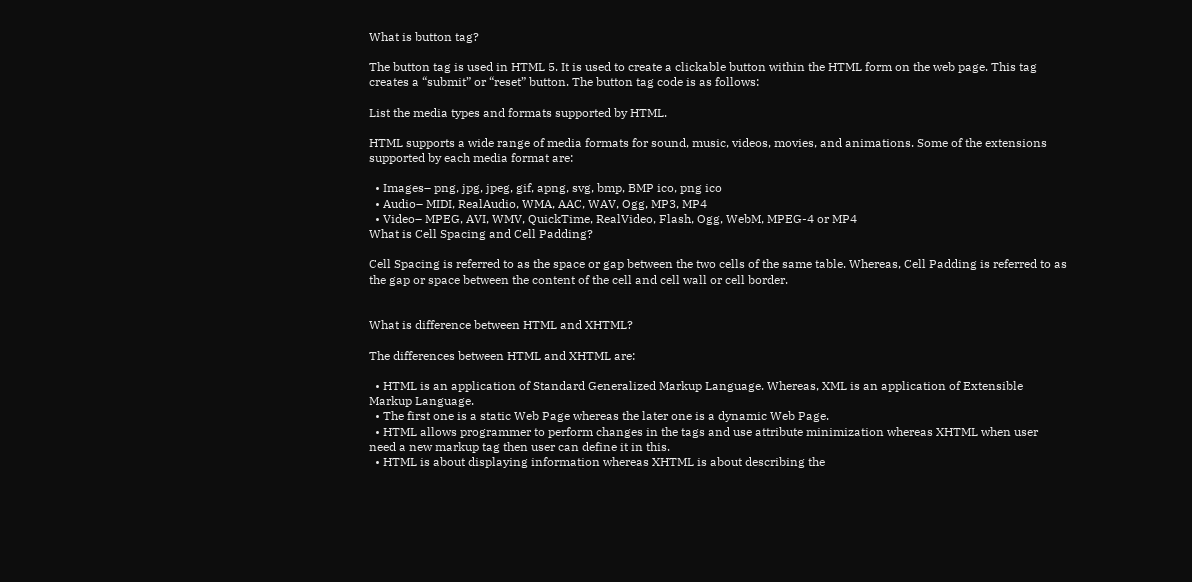What is button tag?

The button tag is used in HTML 5. It is used to create a clickable button within the HTML form on the web page. This tag creates a “submit” or “reset” button. The button tag code is as follows:

List the media types and formats supported by HTML.

HTML supports a wide range of media formats for sound, music, videos, movies, and animations. Some of the extensions supported by each media format are:

  • Images– png, jpg, jpeg, gif, apng, svg, bmp, BMP ico, png ico
  • Audio– MIDI, RealAudio, WMA, AAC, WAV, Ogg, MP3, MP4
  • Video– MPEG, AVI, WMV, QuickTime, RealVideo, Flash, Ogg, WebM, MPEG-4 or MP4
What is Cell Spacing and Cell Padding?

Cell Spacing is referred to as the space or gap between the two cells of the same table. Whereas, Cell Padding is referred to as the gap or space between the content of the cell and cell wall or cell border.


What is difference between HTML and XHTML?

The differences between HTML and XHTML are:

  • HTML is an application of Standard Generalized Markup Language. Whereas, XML is an application of Extensible Markup Language.
  • The first one is a static Web Page whereas the later one is a dynamic Web Page.
  • HTML allows programmer to perform changes in the tags and use attribute minimization whereas XHTML when user need a new markup tag then user can define it in this.
  • HTML is about displaying information whereas XHTML is about describing the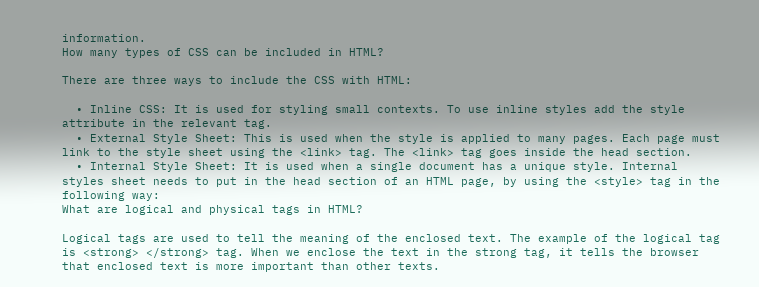information.
How many types of CSS can be included in HTML?

There are three ways to include the CSS with HTML:

  • Inline CSS: It is used for styling small contexts. To use inline styles add the style attribute in the relevant tag.
  • External Style Sheet: This is used when the style is applied to many pages. Each page must link to the style sheet using the <link> tag. The <link> tag goes inside the head section.
  • Internal Style Sheet: It is used when a single document has a unique style. Internal styles sheet needs to put in the head section of an HTML page, by using the <style> tag in the following way:
What are logical and physical tags in HTML?

Logical tags are used to tell the meaning of the enclosed text. The example of the logical tag is <strong> </strong> tag. When we enclose the text in the strong tag, it tells the browser that enclosed text is more important than other texts.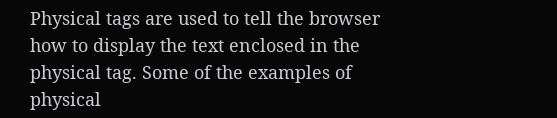Physical tags are used to tell the browser how to display the text enclosed in the physical tag. Some of the examples of physical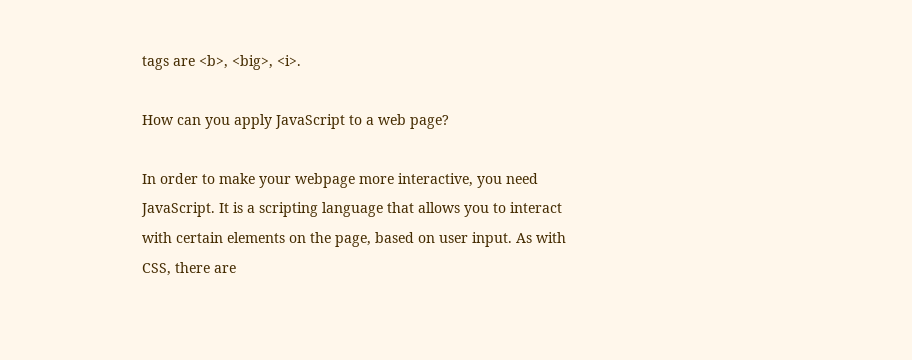tags are <b>, <big>, <i>.

How can you apply JavaScript to a web page?

In order to make your webpage more interactive, you need JavaScript. It is a scripting language that allows you to interact with certain elements on the page, based on user input. As with CSS, there are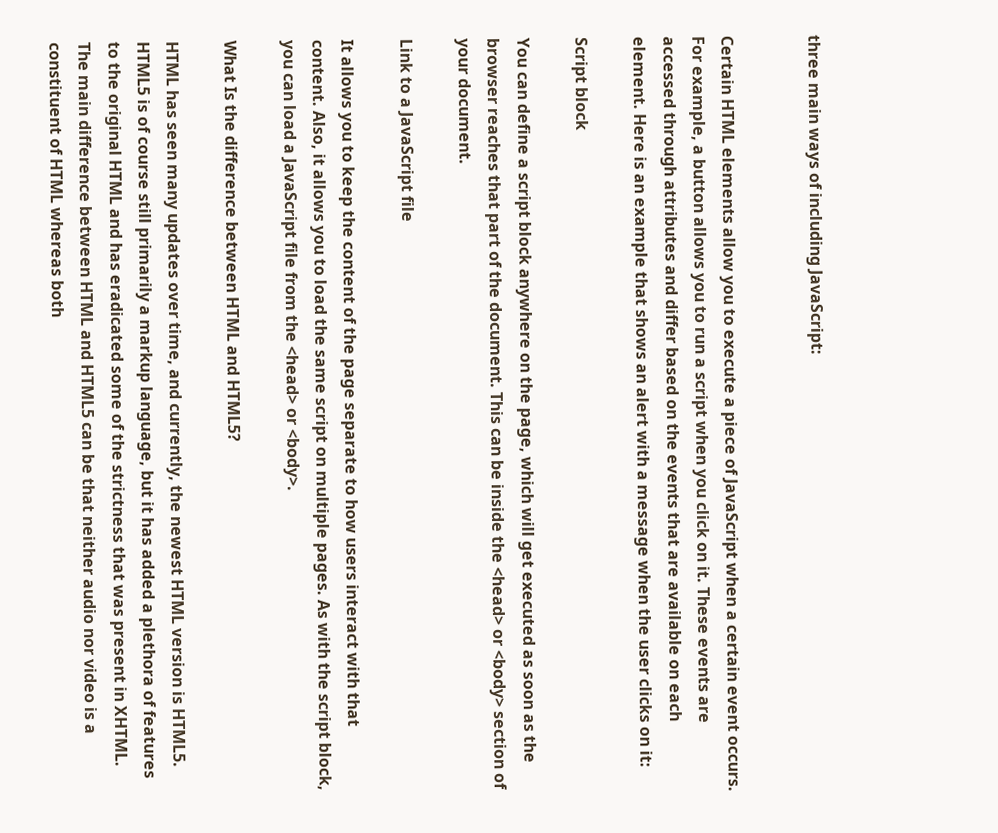three main ways of including JavaScript:


Certain HTML elements allow you to execute a piece of JavaScript when a certain event occurs. For example, a button allows you to run a script when you click on it. These events are accessed through attributes and differ based on the events that are available on each element. Here is an example that shows an alert with a message when the user clicks on it:

Script block

You can define a script block anywhere on the page, which will get executed as soon as the browser reaches that part of the document. This can be inside the <head> or <body> section of your document.

Link to a JavaScript file

It allows you to keep the content of the page separate to how users interact with that content. Also, it allows you to load the same script on multiple pages. As with the script block, you can load a JavaScript file from the <head> or <body>.

What Is the difference between HTML and HTML5?

HTML has seen many updates over time, and currently, the newest HTML version is HTML5. HTML5 is of course still primarily a markup language, but it has added a plethora of features to the original HTML and has eradicated some of the strictness that was present in XHTML. The main difference between HTML and HTML5 can be that neither audio nor video is a constituent of HTML whereas both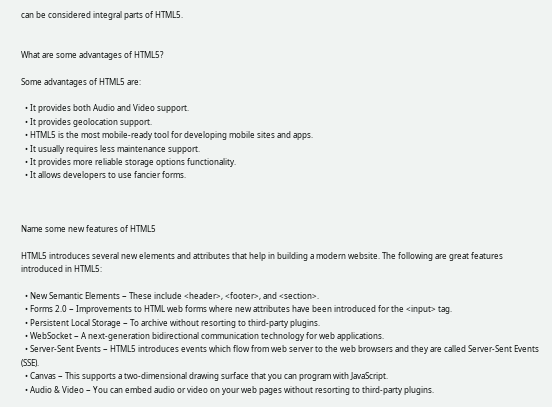can be considered integral parts of HTML5.


What are some advantages of HTML5?

Some advantages of HTML5 are:

  • It provides both Audio and Video support.
  • It provides geolocation support.
  • HTML5 is the most mobile-ready tool for developing mobile sites and apps.
  • It usually requires less maintenance support.
  • It provides more reliable storage options functionality.
  • It allows developers to use fancier forms.



Name some new features of HTML5

HTML5 introduces several new elements and attributes that help in building a modern website. The following are great features introduced in HTML5:

  • New Semantic Elements − These include <header>, <footer>, and <section>.
  • Forms 2.0 − Improvements to HTML web forms where new attributes have been introduced for the <input> tag.
  • Persistent Local Storage − To archive without resorting to third-party plugins.
  • WebSocket − A next-generation bidirectional communication technology for web applications.
  • Server-Sent Events − HTML5 introduces events which flow from web server to the web browsers and they are called Server-Sent Events (SSE).
  • Canvas − This supports a two-dimensional drawing surface that you can program with JavaScript.
  • Audio & Video − You can embed audio or video on your web pages without resorting to third-party plugins.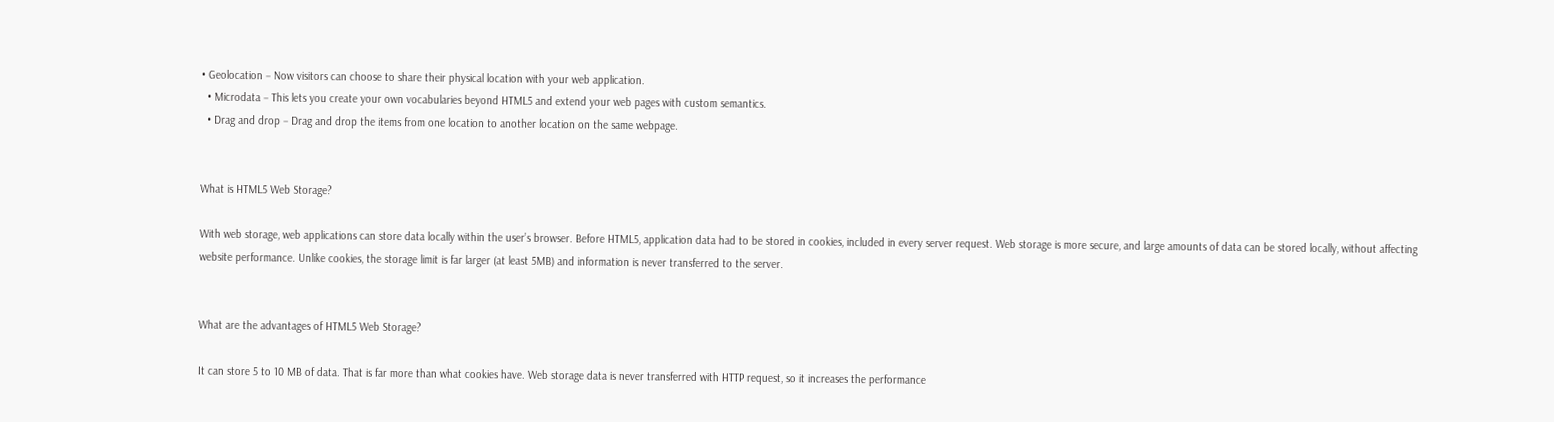• Geolocation − Now visitors can choose to share their physical location with your web application.
  • Microdata − This lets you create your own vocabularies beyond HTML5 and extend your web pages with custom semantics.
  • Drag and drop − Drag and drop the items from one location to another location on the same webpage.


What is HTML5 Web Storage?

With web storage, web applications can store data locally within the user’s browser. Before HTML5, application data had to be stored in cookies, included in every server request. Web storage is more secure, and large amounts of data can be stored locally, without affecting website performance. Unlike cookies, the storage limit is far larger (at least 5MB) and information is never transferred to the server.


What are the advantages of HTML5 Web Storage?

It can store 5 to 10 MB of data. That is far more than what cookies have. Web storage data is never transferred with HTTP request, so it increases the performance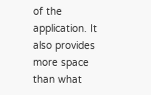of the application. It also provides more space than what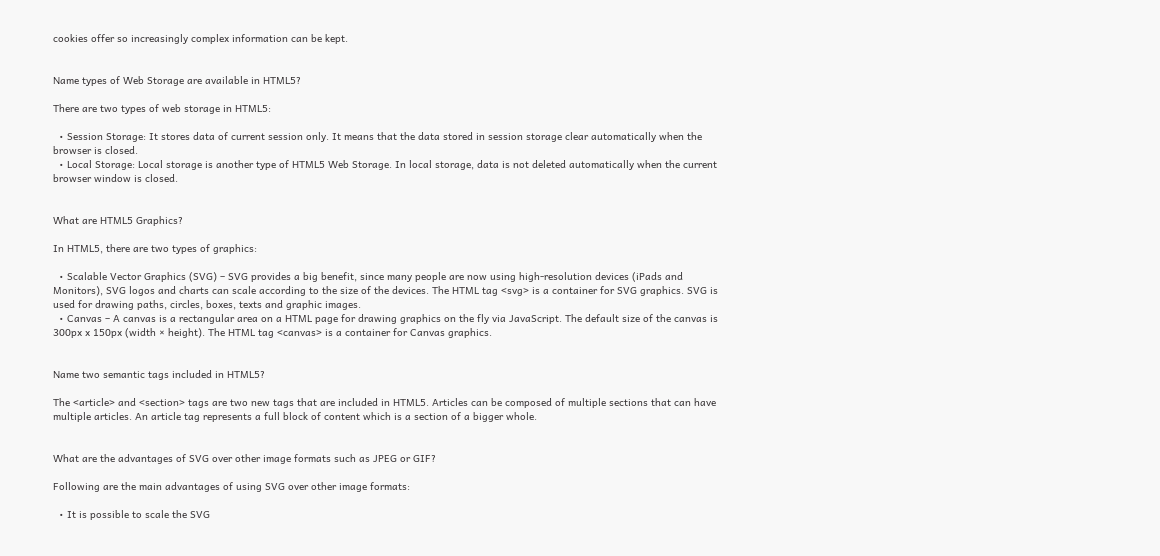cookies offer so increasingly complex information can be kept.


Name types of Web Storage are available in HTML5?

There are two types of web storage in HTML5:

  • Session Storage: It stores data of current session only. It means that the data stored in session storage clear automatically when the browser is closed.
  • Local Storage: Local storage is another type of HTML5 Web Storage. In local storage, data is not deleted automatically when the current browser window is closed.


What are HTML5 Graphics?

In HTML5, there are two types of graphics:

  • Scalable Vector Graphics (SVG) – SVG provides a big benefit, since many people are now using high-resolution devices (iPads and Monitors), SVG logos and charts can scale according to the size of the devices. The HTML tag <svg> is a container for SVG graphics. SVG is used for drawing paths, circles, boxes, texts and graphic images.
  • Canvas – A canvas is a rectangular area on a HTML page for drawing graphics on the fly via JavaScript. The default size of the canvas is 300px x 150px (width × height). The HTML tag <canvas> is a container for Canvas graphics.


Name two semantic tags included in HTML5?

The <article> and <section> tags are two new tags that are included in HTML5. Articles can be composed of multiple sections that can have multiple articles. An article tag represents a full block of content which is a section of a bigger whole.


What are the advantages of SVG over other image formats such as JPEG or GIF?

Following are the main advantages of using SVG over other image formats:

  • It is possible to scale the SVG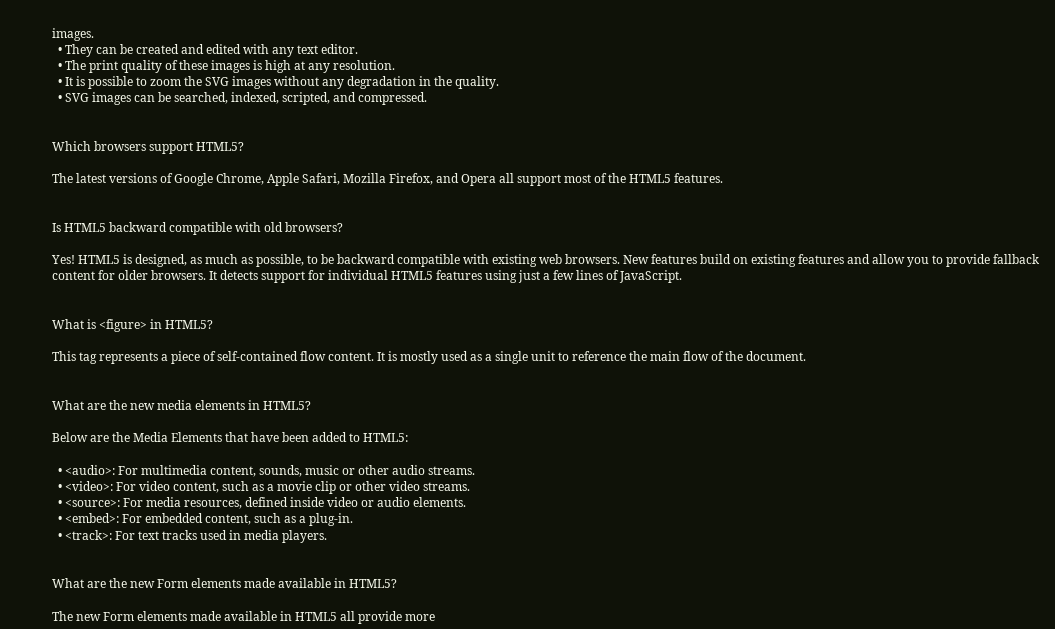images.
  • They can be created and edited with any text editor.
  • The print quality of these images is high at any resolution.
  • It is possible to zoom the SVG images without any degradation in the quality.
  • SVG images can be searched, indexed, scripted, and compressed.


Which browsers support HTML5?

The latest versions of Google Chrome, Apple Safari, Mozilla Firefox, and Opera all support most of the HTML5 features.


Is HTML5 backward compatible with old browsers?

Yes! HTML5 is designed, as much as possible, to be backward compatible with existing web browsers. New features build on existing features and allow you to provide fallback content for older browsers. It detects support for individual HTML5 features using just a few lines of JavaScript.


What is <figure> in HTML5?

This tag represents a piece of self-contained flow content. It is mostly used as a single unit to reference the main flow of the document.


What are the new media elements in HTML5?

Below are the Media Elements that have been added to HTML5:

  • <audio>: For multimedia content, sounds, music or other audio streams.
  • <video>: For video content, such as a movie clip or other video streams.
  • <source>: For media resources, defined inside video or audio elements.
  • <embed>: For embedded content, such as a plug-in.
  • <track>: For text tracks used in media players.


What are the new Form elements made available in HTML5?

The new Form elements made available in HTML5 all provide more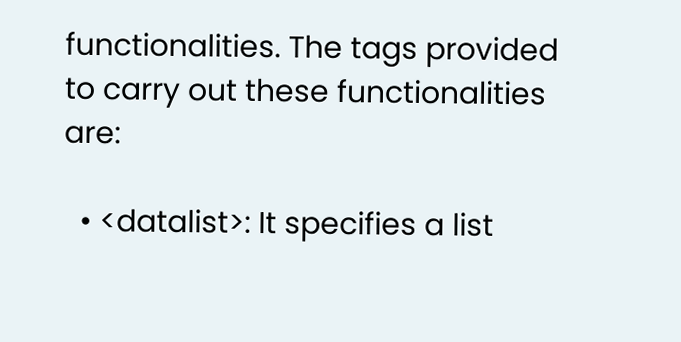functionalities. The tags provided to carry out these functionalities are:

  • <datalist>: It specifies a list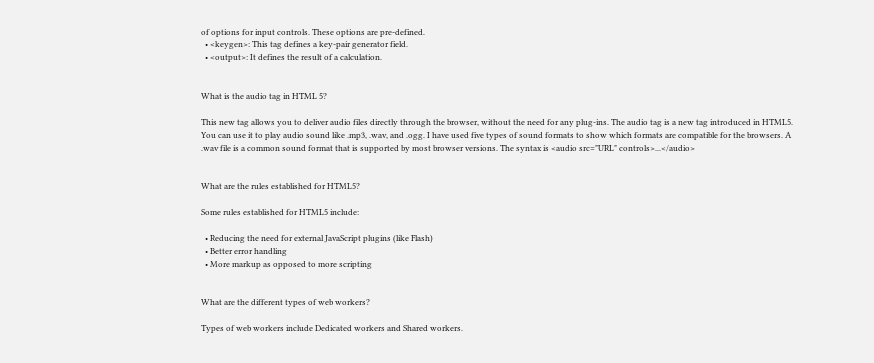of options for input controls. These options are pre-defined.
  • <keygen>: This tag defines a key-pair generator field.
  • <output>: It defines the result of a calculation.


What is the audio tag in HTML 5?

This new tag allows you to deliver audio files directly through the browser, without the need for any plug-ins. The audio tag is a new tag introduced in HTML5. You can use it to play audio sound like .mp3, .wav, and .ogg. I have used five types of sound formats to show which formats are compatible for the browsers. A .wav file is a common sound format that is supported by most browser versions. The syntax is <audio src="URL" controls>...</audio>


What are the rules established for HTML5?

Some rules established for HTML5 include:

  • Reducing the need for external JavaScript plugins (like Flash)
  • Better error handling
  • More markup as opposed to more scripting


What are the different types of web workers?

Types of web workers include Dedicated workers and Shared workers.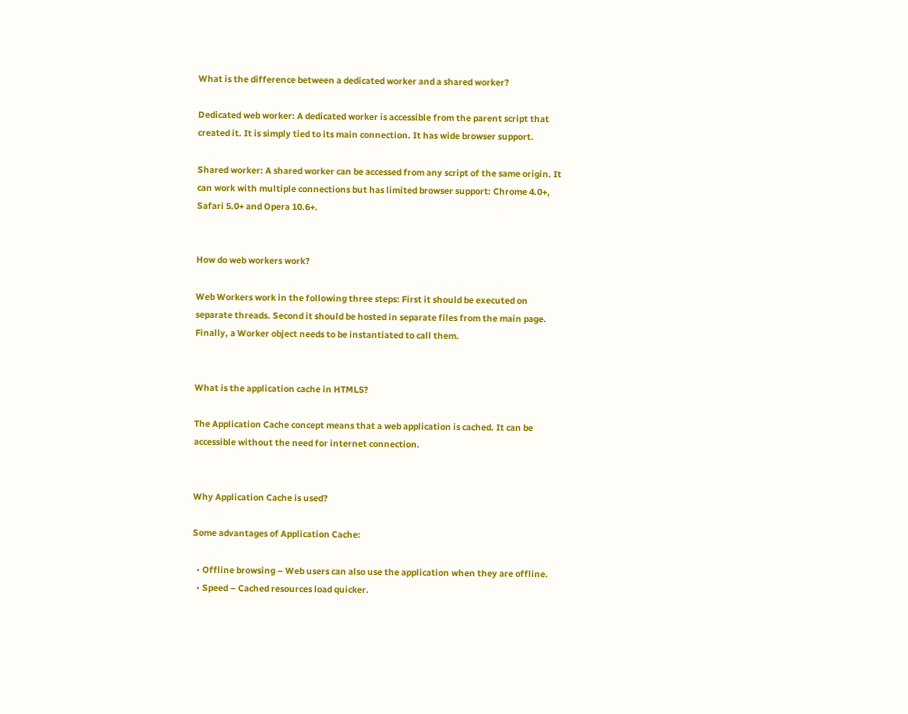What is the difference between a dedicated worker and a shared worker?

Dedicated web worker: A dedicated worker is accessible from the parent script that created it. It is simply tied to its main connection. It has wide browser support.

Shared worker: A shared worker can be accessed from any script of the same origin. It can work with multiple connections but has limited browser support: Chrome 4.0+, Safari 5.0+ and Opera 10.6+.


How do web workers work?

Web Workers work in the following three steps: First it should be executed on separate threads. Second it should be hosted in separate files from the main page. Finally, a Worker object needs to be instantiated to call them.


What is the application cache in HTML5?

The Application Cache concept means that a web application is cached. It can be accessible without the need for internet connection.


Why Application Cache is used?

Some advantages of Application Cache:

  • Offline browsing – Web users can also use the application when they are offline.
  • Speed – Cached resources load quicker.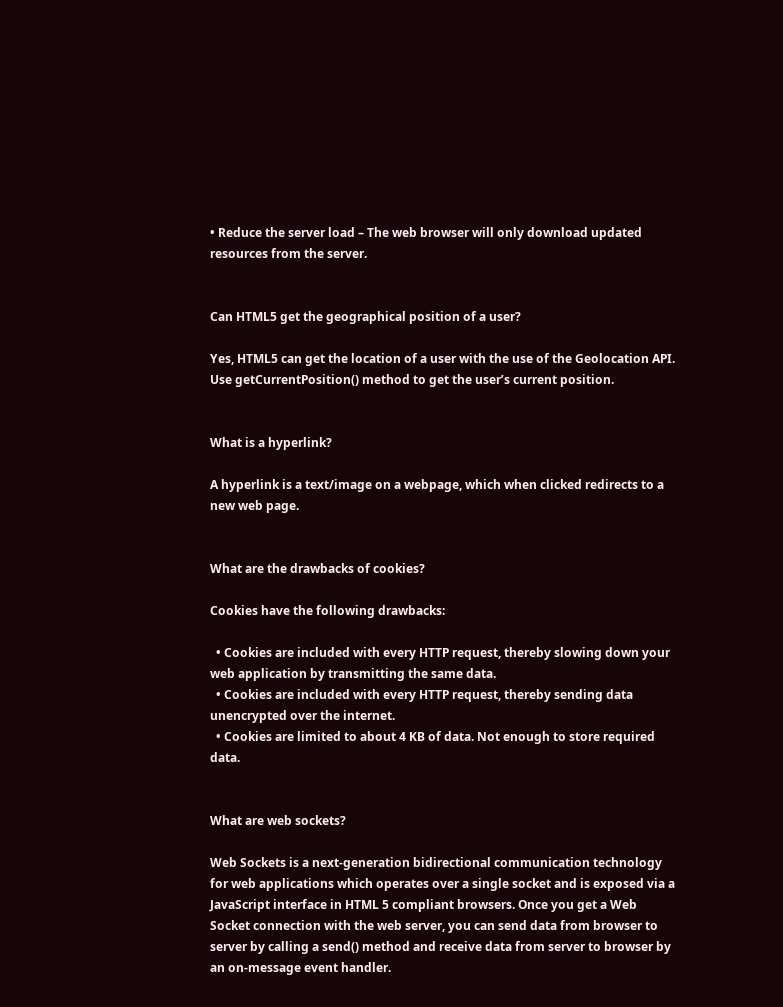• Reduce the server load – The web browser will only download updated resources from the server.


Can HTML5 get the geographical position of a user?

Yes, HTML5 can get the location of a user with the use of the Geolocation API. Use getCurrentPosition() method to get the user’s current position.


What is a hyperlink?

A hyperlink is a text/image on a webpage, which when clicked redirects to a new web page.


What are the drawbacks of cookies?

Cookies have the following drawbacks:

  • Cookies are included with every HTTP request, thereby slowing down your web application by transmitting the same data.
  • Cookies are included with every HTTP request, thereby sending data unencrypted over the internet.
  • Cookies are limited to about 4 KB of data. Not enough to store required data.


What are web sockets?

Web Sockets is a next-generation bidirectional communication technology for web applications which operates over a single socket and is exposed via a JavaScript interface in HTML 5 compliant browsers. Once you get a Web Socket connection with the web server, you can send data from browser to server by calling a send() method and receive data from server to browser by an on-message event handler.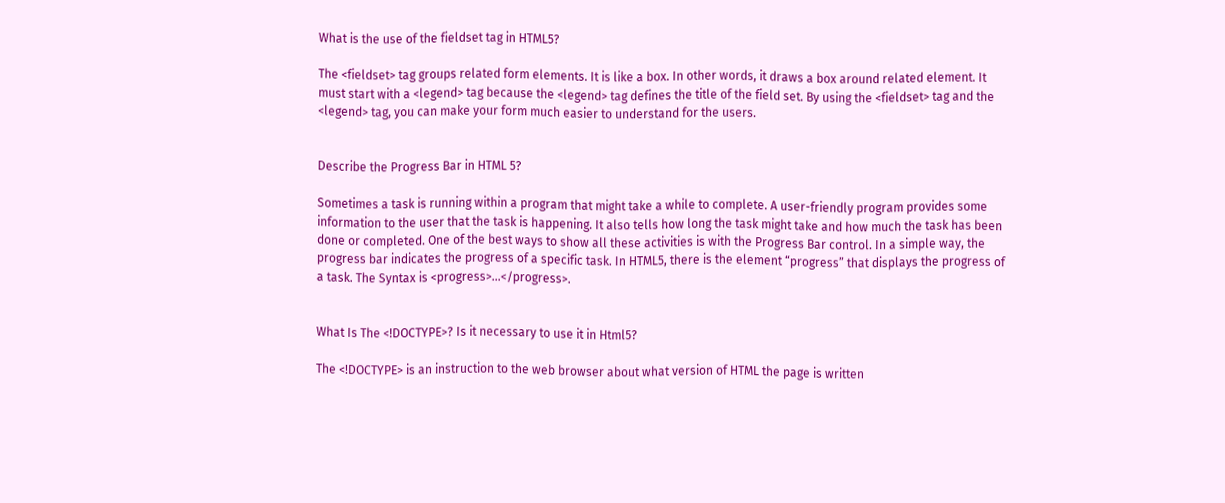What is the use of the fieldset tag in HTML5?

The <fieldset> tag groups related form elements. It is like a box. In other words, it draws a box around related element. It must start with a <legend> tag because the <legend> tag defines the title of the field set. By using the <fieldset> tag and the <legend> tag, you can make your form much easier to understand for the users.


Describe the Progress Bar in HTML 5?

Sometimes a task is running within a program that might take a while to complete. A user-friendly program provides some information to the user that the task is happening. It also tells how long the task might take and how much the task has been done or completed. One of the best ways to show all these activities is with the Progress Bar control. In a simple way, the progress bar indicates the progress of a specific task. In HTML5, there is the element “progress” that displays the progress of a task. The Syntax is <progress>...</progress>.


What Is The <!DOCTYPE>? Is it necessary to use it in Html5?

The <!DOCTYPE> is an instruction to the web browser about what version of HTML the page is written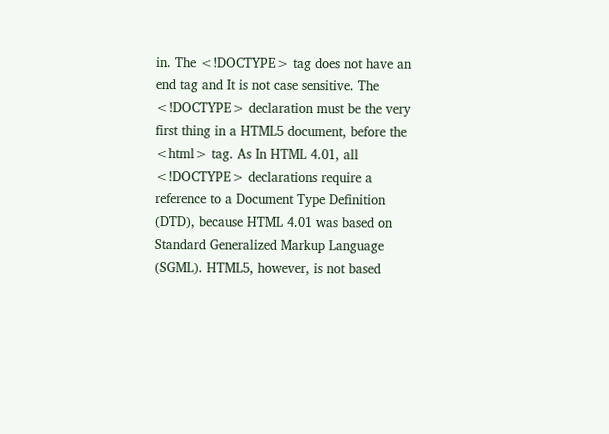in. The <!DOCTYPE> tag does not have an end tag and It is not case sensitive. The <!DOCTYPE> declaration must be the very first thing in a HTML5 document, before the <html> tag. As In HTML 4.01, all <!DOCTYPE> declarations require a reference to a Document Type Definition (DTD), because HTML 4.01 was based on Standard Generalized Markup Language (SGML). HTML5, however, is not based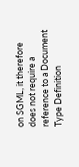on SGML, it therefore does not require a reference to a Document Type Definition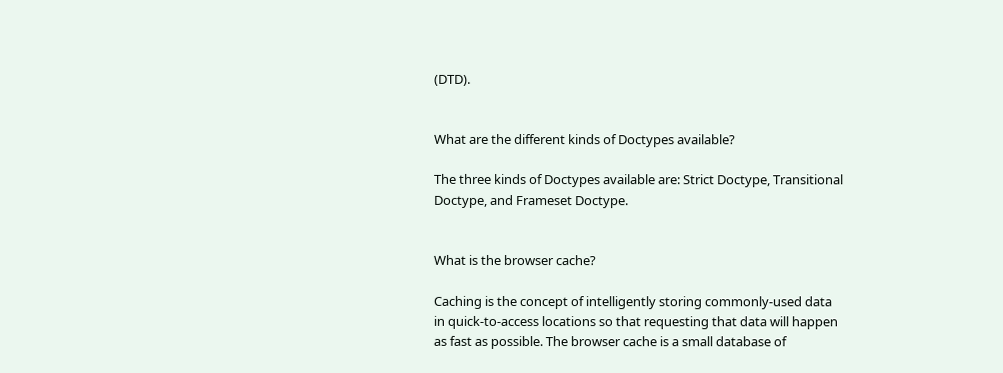(DTD).


What are the different kinds of Doctypes available?

The three kinds of Doctypes available are: Strict Doctype, Transitional Doctype, and Frameset Doctype.


What is the browser cache?

Caching is the concept of intelligently storing commonly-used data in quick-to-access locations so that requesting that data will happen as fast as possible. The browser cache is a small database of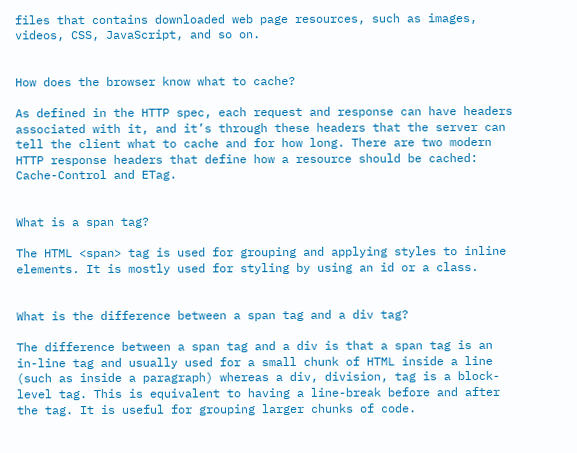files that contains downloaded web page resources, such as images, videos, CSS, JavaScript, and so on.


How does the browser know what to cache?

As defined in the HTTP spec, each request and response can have headers associated with it, and it’s through these headers that the server can tell the client what to cache and for how long. There are two modern HTTP response headers that define how a resource should be cached: Cache-Control and ETag.


What is a span tag?

The HTML <span> tag is used for grouping and applying styles to inline elements. It is mostly used for styling by using an id or a class.


What is the difference between a span tag and a div tag?

The difference between a span tag and a div is that a span tag is an in-line tag and usually used for a small chunk of HTML inside a line (such as inside a paragraph) whereas a div, division, tag is a block-level tag. This is equivalent to having a line-break before and after the tag. It is useful for grouping larger chunks of code.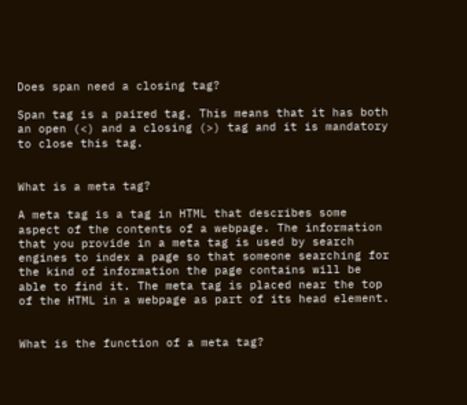Does span need a closing tag?

Span tag is a paired tag. This means that it has both an open (<) and a closing (>) tag and it is mandatory to close this tag.


What is a meta tag?

A meta tag is a tag in HTML that describes some aspect of the contents of a webpage. The information that you provide in a meta tag is used by search engines to index a page so that someone searching for the kind of information the page contains will be able to find it. The meta tag is placed near the top of the HTML in a webpage as part of its head element.


What is the function of a meta tag?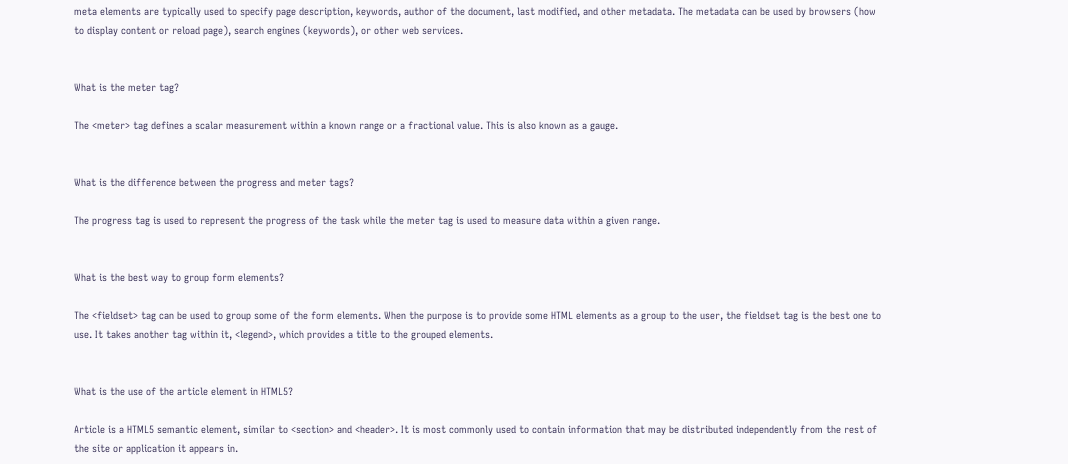meta elements are typically used to specify page description, keywords, author of the document, last modified, and other metadata. The metadata can be used by browsers (how to display content or reload page), search engines (keywords), or other web services.


What is the meter tag?

The <meter> tag defines a scalar measurement within a known range or a fractional value. This is also known as a gauge.


What is the difference between the progress and meter tags?

The progress tag is used to represent the progress of the task while the meter tag is used to measure data within a given range.


What is the best way to group form elements?

The <fieldset> tag can be used to group some of the form elements. When the purpose is to provide some HTML elements as a group to the user, the fieldset tag is the best one to use. It takes another tag within it, <legend>, which provides a title to the grouped elements.


What is the use of the article element in HTML5?

Article is a HTML5 semantic element, similar to <section> and <header>. It is most commonly used to contain information that may be distributed independently from the rest of the site or application it appears in.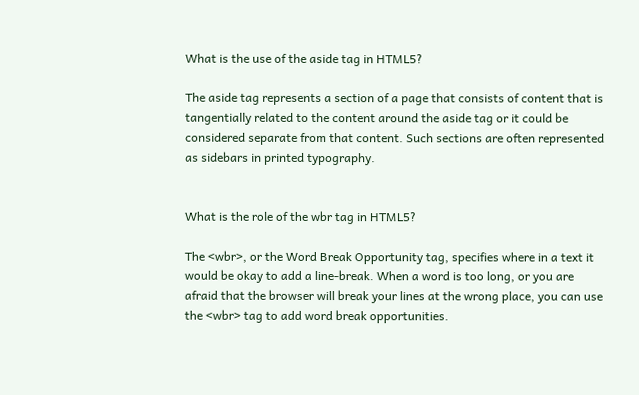What is the use of the aside tag in HTML5?

The aside tag represents a section of a page that consists of content that is tangentially related to the content around the aside tag or it could be considered separate from that content. Such sections are often represented as sidebars in printed typography.


What is the role of the wbr tag in HTML5?

The <wbr>, or the Word Break Opportunity tag, specifies where in a text it would be okay to add a line-break. When a word is too long, or you are afraid that the browser will break your lines at the wrong place, you can use the <wbr> tag to add word break opportunities.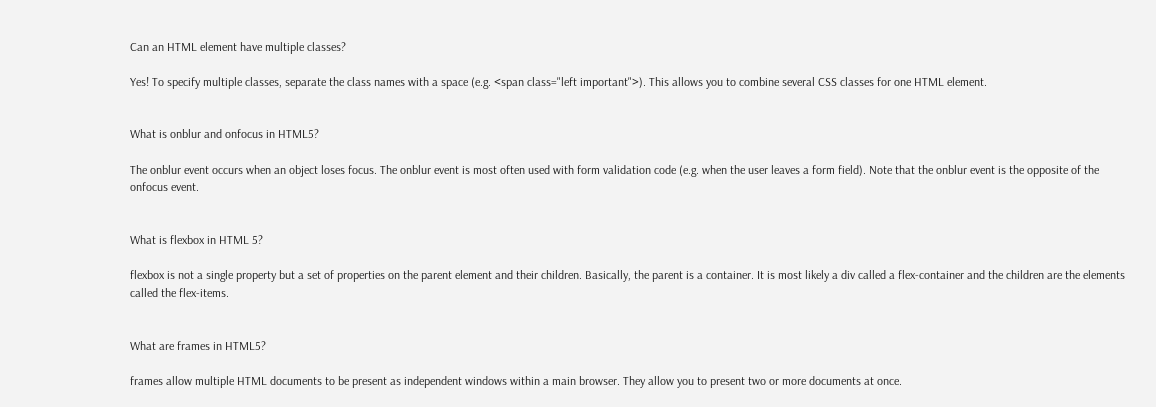Can an HTML element have multiple classes?

Yes! To specify multiple classes, separate the class names with a space (e.g. <span class="left important">). This allows you to combine several CSS classes for one HTML element.


What is onblur and onfocus in HTML5?

The onblur event occurs when an object loses focus. The onblur event is most often used with form validation code (e.g. when the user leaves a form field). Note that the onblur event is the opposite of the onfocus event.


What is flexbox in HTML 5?

flexbox is not a single property but a set of properties on the parent element and their children. Basically, the parent is a container. It is most likely a div called a flex-container and the children are the elements called the flex-items.


What are frames in HTML5?

frames allow multiple HTML documents to be present as independent windows within a main browser. They allow you to present two or more documents at once.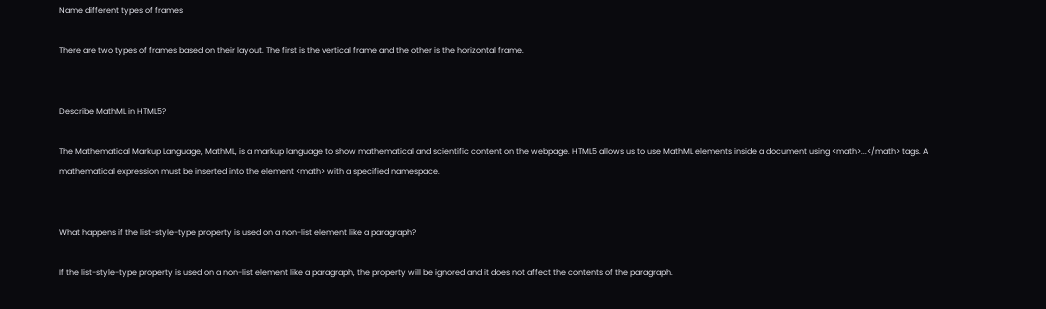Name different types of frames

There are two types of frames based on their layout. The first is the vertical frame and the other is the horizontal frame.


Describe MathML in HTML5?

The Mathematical Markup Language, MathML, is a markup language to show mathematical and scientific content on the webpage. HTML5 allows us to use MathML elements inside a document using <math>...</math> tags. A mathematical expression must be inserted into the element <math> with a specified namespace.


What happens if the list-style-type property is used on a non-list element like a paragraph?

If the list-style-type property is used on a non-list element like a paragraph, the property will be ignored and it does not affect the contents of the paragraph.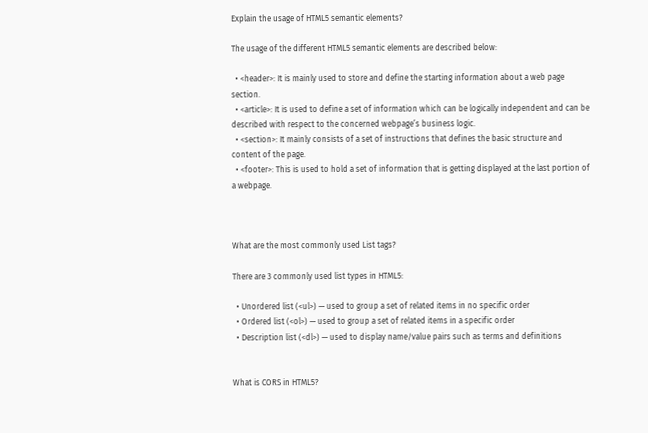Explain the usage of HTML5 semantic elements?

The usage of the different HTML5 semantic elements are described below:

  • <header>: It is mainly used to store and define the starting information about a web page section.
  • <article>: It is used to define a set of information which can be logically independent and can be described with respect to the concerned webpage’s business logic.
  • <section>: It mainly consists of a set of instructions that defines the basic structure and content of the page.
  • <footer>: This is used to hold a set of information that is getting displayed at the last portion of a webpage.



What are the most commonly used List tags?

There are 3 commonly used list types in HTML5:

  • Unordered list (<ul>) — used to group a set of related items in no specific order
  • Ordered list (<ol>) — used to group a set of related items in a specific order
  • Description list (<dl>) — used to display name/value pairs such as terms and definitions


What is CORS in HTML5?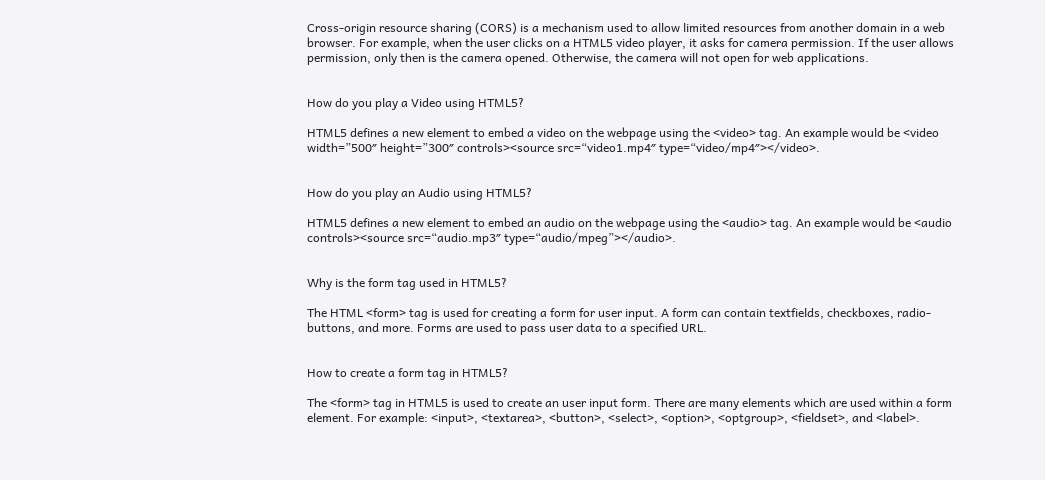Cross-origin resource sharing (CORS) is a mechanism used to allow limited resources from another domain in a web browser. For example, when the user clicks on a HTML5 video player, it asks for camera permission. If the user allows permission, only then is the camera opened. Otherwise, the camera will not open for web applications.


How do you play a Video using HTML5?

HTML5 defines a new element to embed a video on the webpage using the <video> tag. An example would be <video width=”500″ height=”300″ controls><source src=“video1.mp4″ type=“video/mp4″></video>.


How do you play an Audio using HTML5?

HTML5 defines a new element to embed an audio on the webpage using the <audio> tag. An example would be <audio controls><source src=“audio.mp3″ type=“audio/mpeg”></audio>.


Why is the form tag used in HTML5?

The HTML <form> tag is used for creating a form for user input. A form can contain textfields, checkboxes, radio-buttons, and more. Forms are used to pass user data to a specified URL.


How to create a form tag in HTML5?

The <form> tag in HTML5 is used to create an user input form. There are many elements which are used within a form element. For example: <input>, <textarea>, <button>, <select>, <option>, <optgroup>, <fieldset>, and <label>.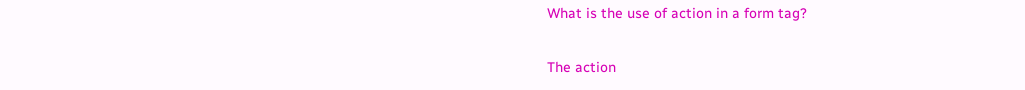What is the use of action in a form tag?

The action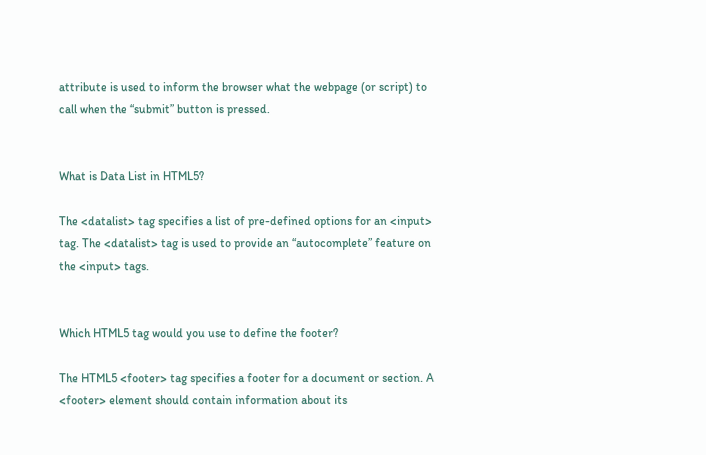attribute is used to inform the browser what the webpage (or script) to call when the “submit” button is pressed.


What is Data List in HTML5?

The <datalist> tag specifies a list of pre-defined options for an <input> tag. The <datalist> tag is used to provide an “autocomplete” feature on the <input> tags.


Which HTML5 tag would you use to define the footer?

The HTML5 <footer> tag specifies a footer for a document or section. A <footer> element should contain information about its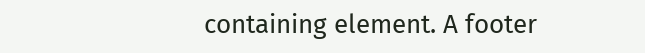containing element. A footer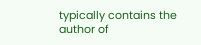typically contains the author of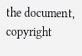the document, copyright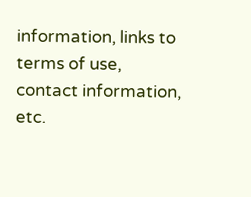information, links to terms of use, contact information, etc.